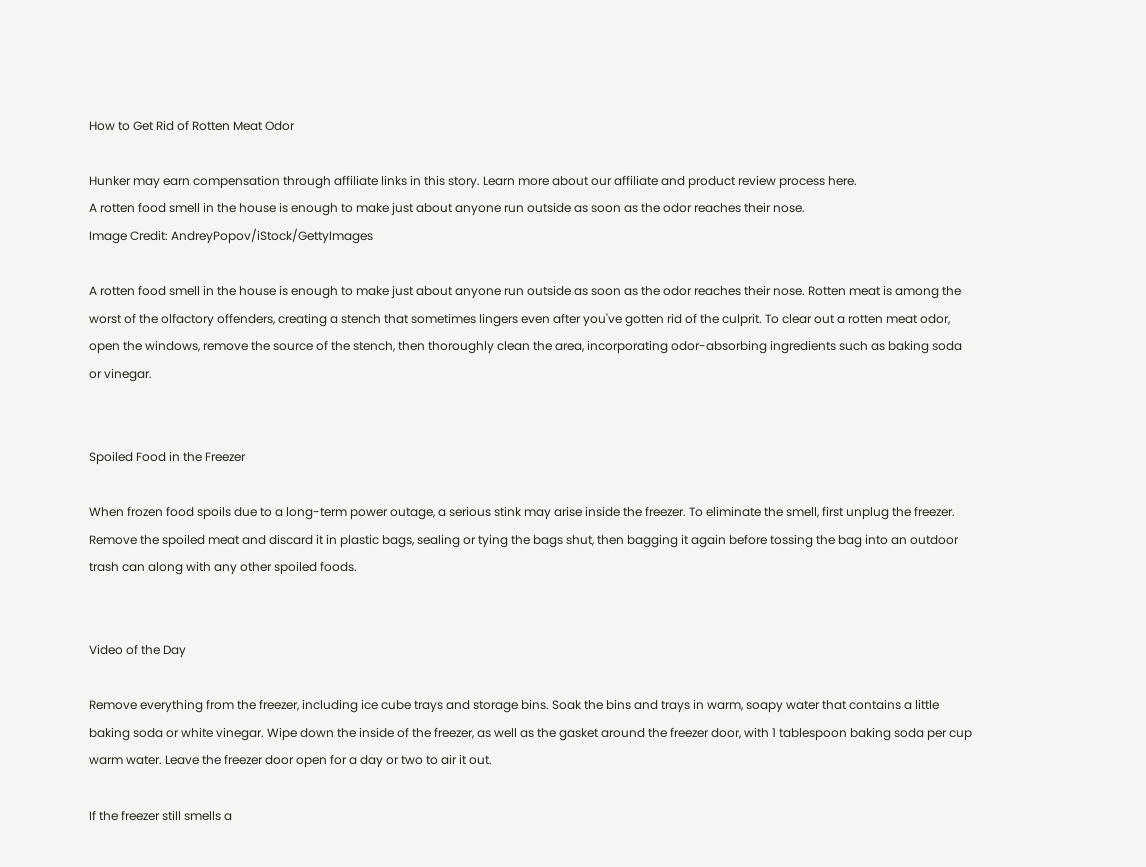How to Get Rid of Rotten Meat Odor

Hunker may earn compensation through affiliate links in this story. Learn more about our affiliate and product review process here.
A rotten food smell in the house is enough to make just about anyone run outside as soon as the odor reaches their nose.
Image Credit: AndreyPopov/iStock/GettyImages

A rotten food smell in the house is enough to make just about anyone run outside as soon as the odor reaches their nose. Rotten meat is among the worst of the olfactory offenders, creating a stench that sometimes lingers even after you've gotten rid of the culprit. To clear out a rotten meat odor, open the windows, remove the source of the stench, then thoroughly clean the area, incorporating odor-absorbing ingredients such as baking soda or vinegar.


Spoiled Food in the Freezer

When frozen food spoils due to a long-term power outage, a serious stink may arise inside the freezer. To eliminate the smell, first unplug the freezer. Remove the spoiled meat and discard it in plastic bags, sealing or tying the bags shut, then bagging it again before tossing the bag into an outdoor trash can along with any other spoiled foods.


Video of the Day

Remove everything from the freezer, including ice cube trays and storage bins. Soak the bins and trays in warm, soapy water that contains a little baking soda or white vinegar. Wipe down the inside of the freezer, as well as the gasket around the freezer door, with 1 tablespoon baking soda per cup warm water. Leave the freezer door open for a day or two to air it out.

If the freezer still smells a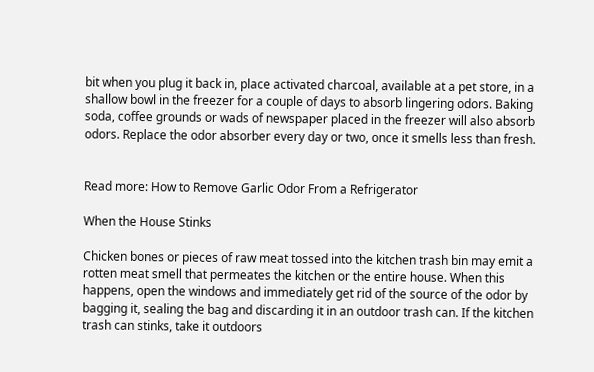bit when you plug it back in, place activated charcoal, available at a pet store, in a shallow bowl in the freezer for a couple of days to absorb lingering odors. Baking soda, coffee grounds or wads of newspaper placed in the freezer will also absorb odors. Replace the odor absorber every day or two, once it smells less than fresh.


Read more: How to Remove Garlic Odor From a Refrigerator

When the House Stinks

Chicken bones or pieces of raw meat tossed into the kitchen trash bin may emit a rotten meat smell that permeates the kitchen or the entire house. When this happens, open the windows and immediately get rid of the source of the odor by bagging it, sealing the bag and discarding it in an outdoor trash can. If the kitchen trash can stinks, take it outdoors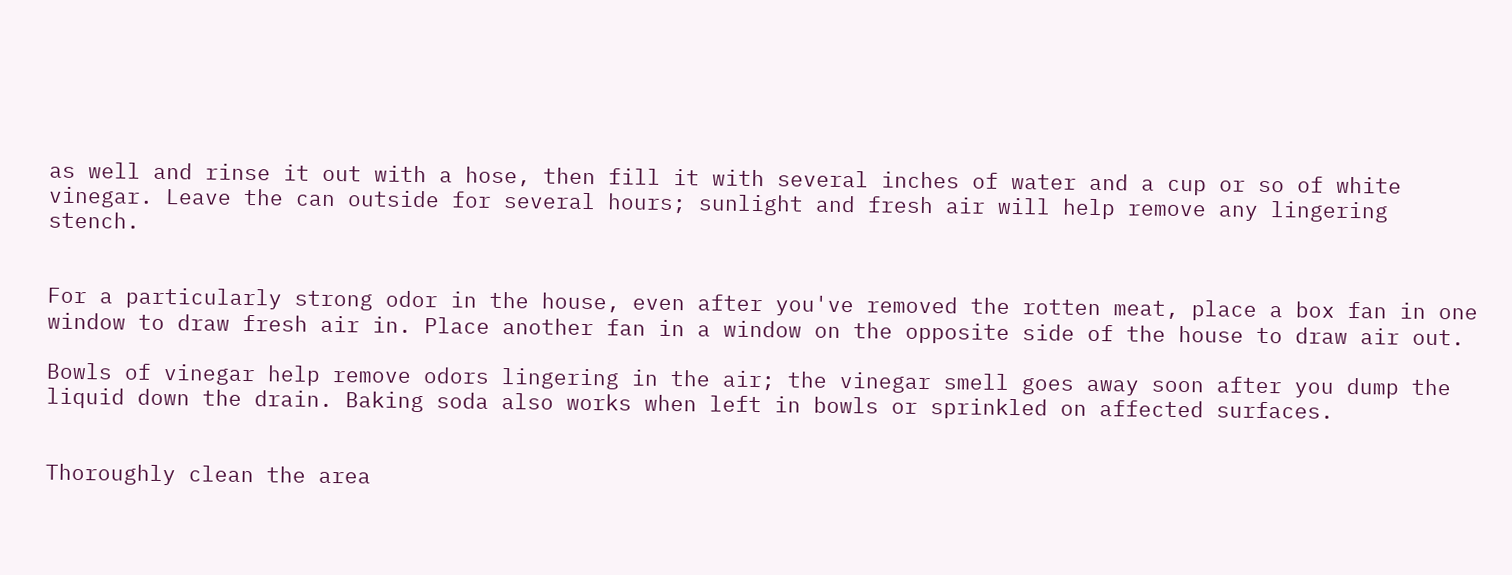as well and rinse it out with a hose, then fill it with several inches of water and a cup or so of white vinegar. Leave the can outside for several hours; sunlight and fresh air will help remove any lingering stench.


For a particularly strong odor in the house, even after you've removed the rotten meat, place a box fan in one window to draw fresh air in. Place another fan in a window on the opposite side of the house to draw air out.

Bowls of vinegar help remove odors lingering in the air; the vinegar smell goes away soon after you dump the liquid down the drain. Baking soda also works when left in bowls or sprinkled on affected surfaces.


Thoroughly clean the area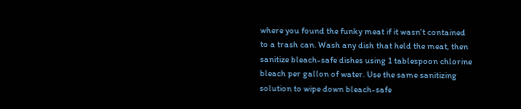where you found the funky meat if it wasn't contained to a trash can. Wash any dish that held the meat, then sanitize bleach-safe dishes using 1 tablespoon chlorine bleach per gallon of water. Use the same sanitizing solution to wipe down bleach-safe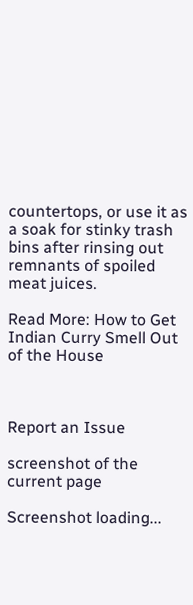countertops, or use it as a soak for stinky trash bins after rinsing out remnants of spoiled meat juices.

Read More: How to Get Indian Curry Smell Out of the House



Report an Issue

screenshot of the current page

Screenshot loading...